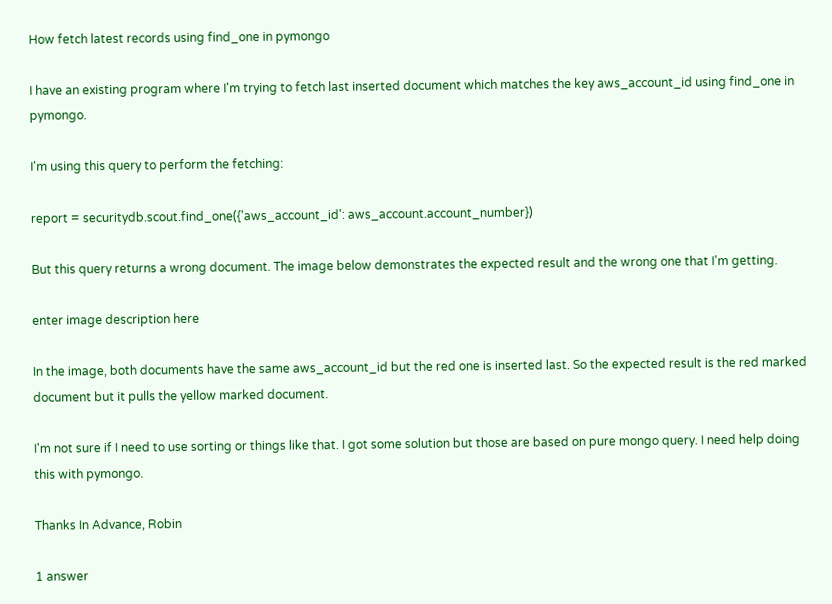How fetch latest records using find_one in pymongo

I have an existing program where I'm trying to fetch last inserted document which matches the key aws_account_id using find_one in pymongo.

I'm using this query to perform the fetching:

report = securitydb.scout.find_one({'aws_account_id': aws_account.account_number})

But this query returns a wrong document. The image below demonstrates the expected result and the wrong one that I'm getting.

enter image description here

In the image, both documents have the same aws_account_id but the red one is inserted last. So the expected result is the red marked document but it pulls the yellow marked document.

I'm not sure if I need to use sorting or things like that. I got some solution but those are based on pure mongo query. I need help doing this with pymongo.

Thanks In Advance, Robin

1 answer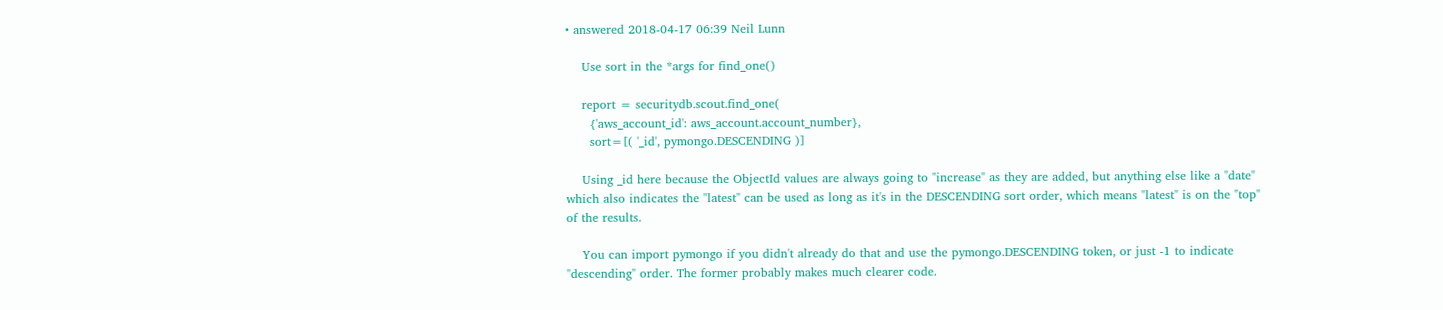• answered 2018-04-17 06:39 Neil Lunn

    Use sort in the *args for find_one()

    report = securitydb.scout.find_one(
      {'aws_account_id': aws_account.account_number},
      sort=[( '_id', pymongo.DESCENDING )]

    Using _id here because the ObjectId values are always going to "increase" as they are added, but anything else like a "date" which also indicates the "latest" can be used as long as it's in the DESCENDING sort order, which means "latest" is on the "top" of the results.

    You can import pymongo if you didn't already do that and use the pymongo.DESCENDING token, or just -1 to indicate "descending" order. The former probably makes much clearer code.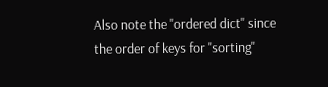Also note the "ordered dict" since the order of keys for "sorting"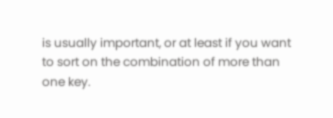is usually important, or at least if you want to sort on the combination of more than one key.